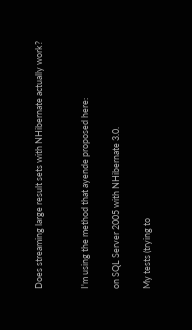Does streaming large result sets with NHibernate actually work?


I'm using the method that ayende proposed here:

on SQL Server 2005 with NHibernate 3.0.

My tests (trying to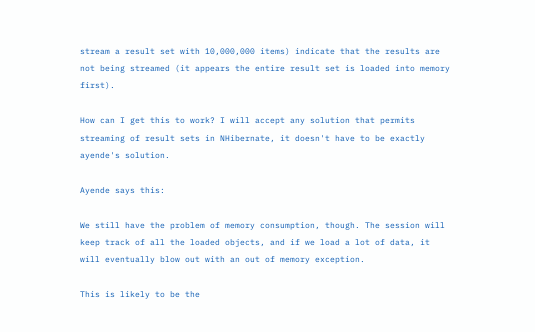stream a result set with 10,000,000 items) indicate that the results are not being streamed (it appears the entire result set is loaded into memory first).

How can I get this to work? I will accept any solution that permits streaming of result sets in NHibernate, it doesn't have to be exactly ayende's solution.

Ayende says this:

We still have the problem of memory consumption, though. The session will keep track of all the loaded objects, and if we load a lot of data, it will eventually blow out with an out of memory exception.

This is likely to be the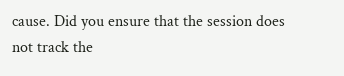cause. Did you ensure that the session does not track the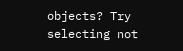objects? Try selecting not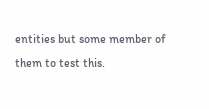entities but some member of them to test this.